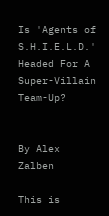Is 'Agents of S.H.I.E.L.D.' Headed For A Super-Villain Team-Up?


By Alex Zalben

This is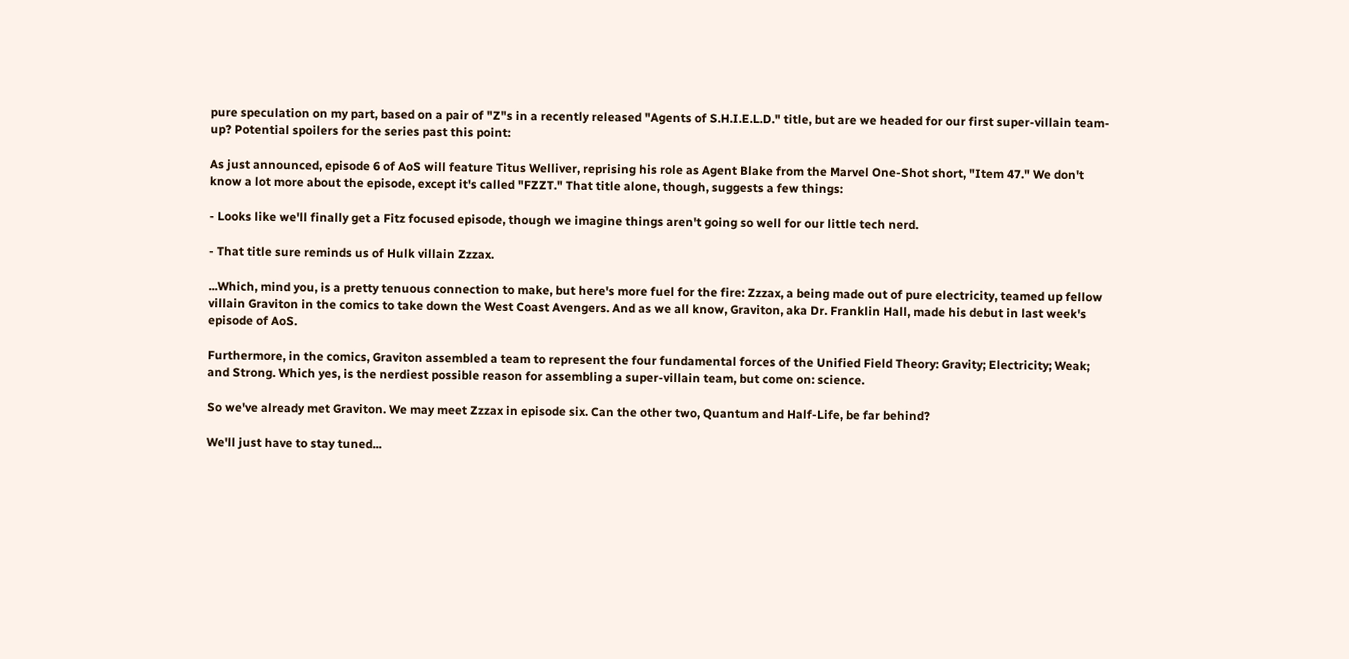pure speculation on my part, based on a pair of "Z"s in a recently released "Agents of S.H.I.E.L.D." title, but are we headed for our first super-villain team-up? Potential spoilers for the series past this point:

As just announced, episode 6 of AoS will feature Titus Welliver, reprising his role as Agent Blake from the Marvel One-Shot short, "Item 47." We don't know a lot more about the episode, except it's called "FZZT." That title alone, though, suggests a few things:

- Looks like we'll finally get a Fitz focused episode, though we imagine things aren't going so well for our little tech nerd.

- That title sure reminds us of Hulk villain Zzzax.

...Which, mind you, is a pretty tenuous connection to make, but here's more fuel for the fire: Zzzax, a being made out of pure electricity, teamed up fellow villain Graviton in the comics to take down the West Coast Avengers. And as we all know, Graviton, aka Dr. Franklin Hall, made his debut in last week's episode of AoS.

Furthermore, in the comics, Graviton assembled a team to represent the four fundamental forces of the Unified Field Theory: Gravity; Electricity; Weak; and Strong. Which yes, is the nerdiest possible reason for assembling a super-villain team, but come on: science.

So we've already met Graviton. We may meet Zzzax in episode six. Can the other two, Quantum and Half-Life, be far behind?

We'll just have to stay tuned...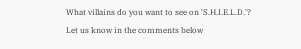What villains do you want to see on 'S.H.I.E.L.D.'? Let us know in the comments below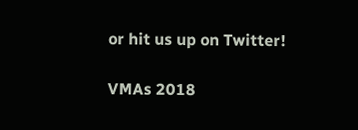or hit us up on Twitter!

VMAs 2018